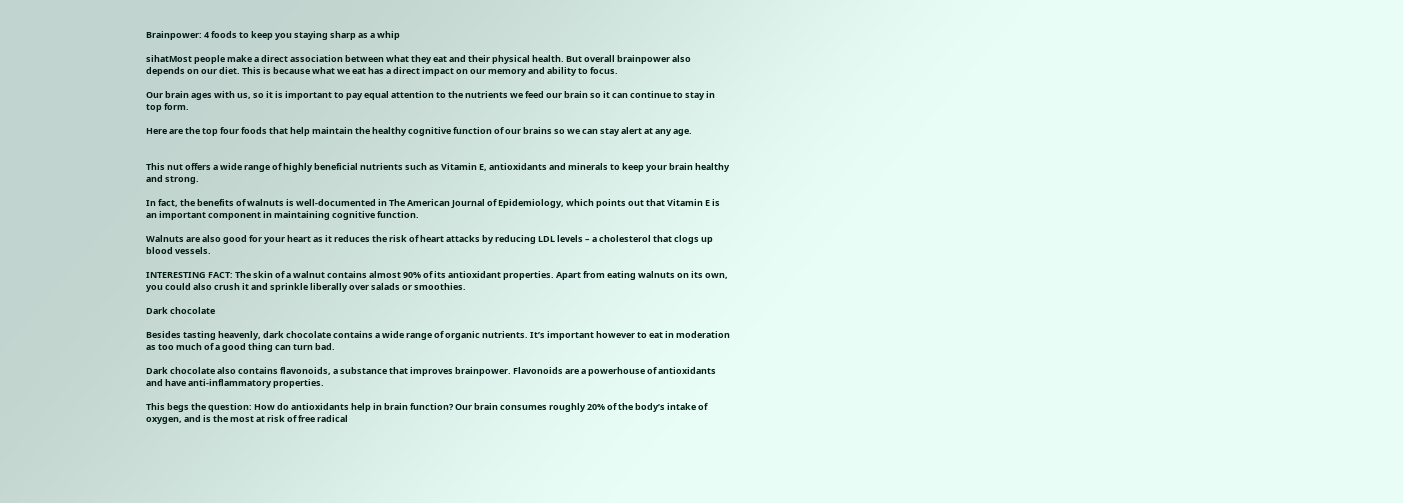Brainpower: 4 foods to keep you staying sharp as a whip

sihatMost people make a direct association between what they eat and their physical health. But overall brainpower also depends on our diet. This is because what we eat has a direct impact on our memory and ability to focus.

Our brain ages with us, so it is important to pay equal attention to the nutrients we feed our brain so it can continue to stay in top form.

Here are the top four foods that help maintain the healthy cognitive function of our brains so we can stay alert at any age.


This nut offers a wide range of highly beneficial nutrients such as Vitamin E, antioxidants and minerals to keep your brain healthy and strong.

In fact, the benefits of walnuts is well-documented in The American Journal of Epidemiology, which points out that Vitamin E is an important component in maintaining cognitive function.

Walnuts are also good for your heart as it reduces the risk of heart attacks by reducing LDL levels – a cholesterol that clogs up blood vessels.

INTERESTING FACT: The skin of a walnut contains almost 90% of its antioxidant properties. Apart from eating walnuts on its own, you could also crush it and sprinkle liberally over salads or smoothies.

Dark chocolate

Besides tasting heavenly, dark chocolate contains a wide range of organic nutrients. It’s important however to eat in moderation as too much of a good thing can turn bad.

Dark chocolate also contains flavonoids, a substance that improves brainpower. Flavonoids are a powerhouse of antioxidants and have anti-inflammatory properties.

This begs the question: How do antioxidants help in brain function? Our brain consumes roughly 20% of the body’s intake of oxygen, and is the most at risk of free radical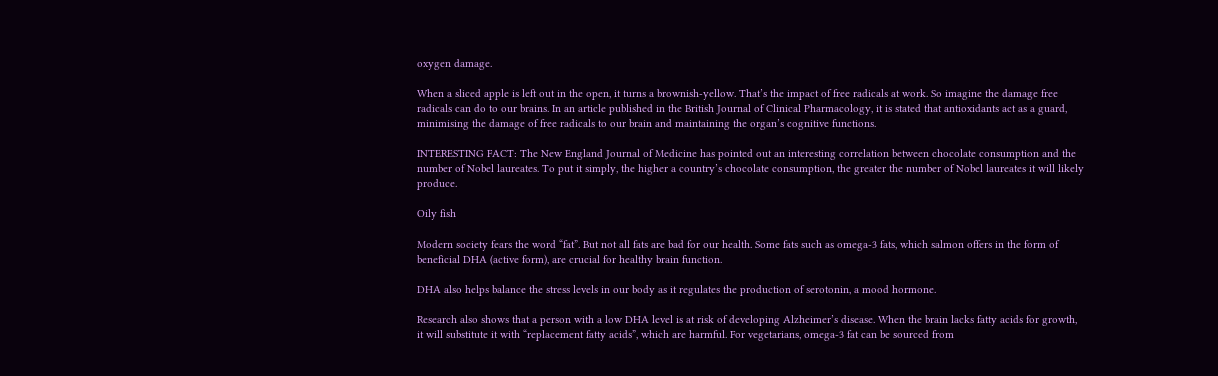oxygen damage.

When a sliced apple is left out in the open, it turns a brownish-yellow. That’s the impact of free radicals at work. So imagine the damage free radicals can do to our brains. In an article published in the British Journal of Clinical Pharmacology, it is stated that antioxidants act as a guard, minimising the damage of free radicals to our brain and maintaining the organ’s cognitive functions.

INTERESTING FACT: The New England Journal of Medicine has pointed out an interesting correlation between chocolate consumption and the number of Nobel laureates. To put it simply, the higher a country’s chocolate consumption, the greater the number of Nobel laureates it will likely produce.

Oily fish

Modern society fears the word “fat”. But not all fats are bad for our health. Some fats such as omega-3 fats, which salmon offers in the form of beneficial DHA (active form), are crucial for healthy brain function.

DHA also helps balance the stress levels in our body as it regulates the production of serotonin, a mood hormone.

Research also shows that a person with a low DHA level is at risk of developing Alzheimer’s disease. When the brain lacks fatty acids for growth, it will substitute it with “replacement fatty acids”, which are harmful. For vegetarians, omega-3 fat can be sourced from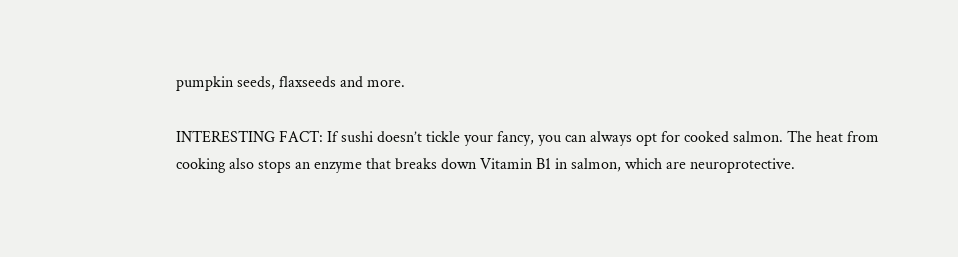pumpkin seeds, flaxseeds and more.

INTERESTING FACT: If sushi doesn’t tickle your fancy, you can always opt for cooked salmon. The heat from cooking also stops an enzyme that breaks down Vitamin B1 in salmon, which are neuroprotective.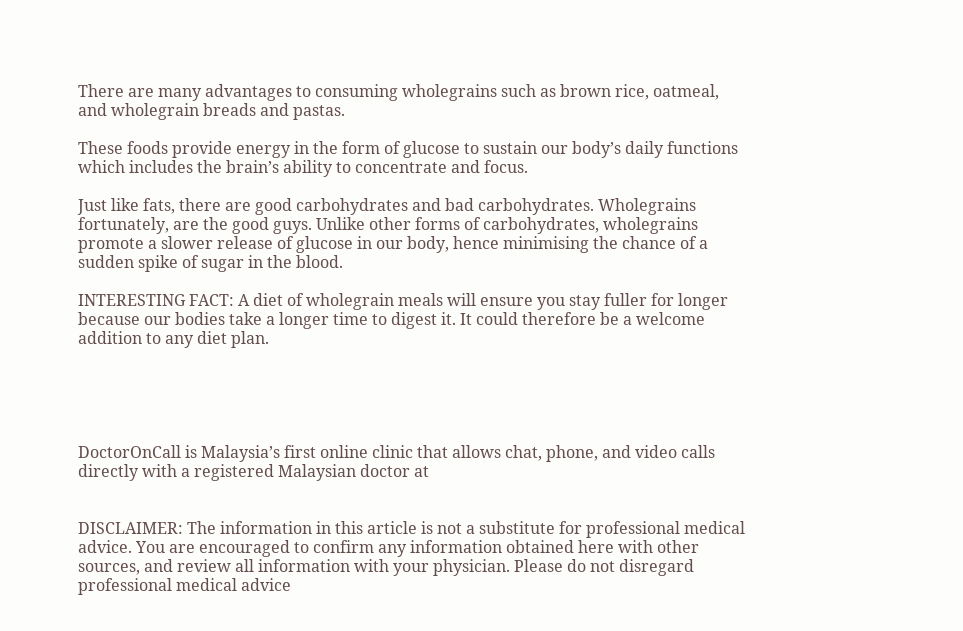There are many advantages to consuming wholegrains such as brown rice, oatmeal, and wholegrain breads and pastas.

These foods provide energy in the form of glucose to sustain our body’s daily functions which includes the brain’s ability to concentrate and focus.

Just like fats, there are good carbohydrates and bad carbohydrates. Wholegrains fortunately, are the good guys. Unlike other forms of carbohydrates, wholegrains promote a slower release of glucose in our body, hence minimising the chance of a sudden spike of sugar in the blood.

INTERESTING FACT: A diet of wholegrain meals will ensure you stay fuller for longer because our bodies take a longer time to digest it. It could therefore be a welcome addition to any diet plan.





DoctorOnCall is Malaysia’s first online clinic that allows chat, phone, and video calls directly with a registered Malaysian doctor at


DISCLAIMER: The information in this article is not a substitute for professional medical advice. You are encouraged to confirm any information obtained here with other sources, and review all information with your physician. Please do not disregard professional medical advice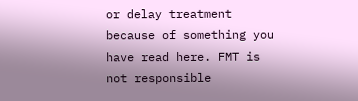or delay treatment because of something you have read here. FMT is not responsible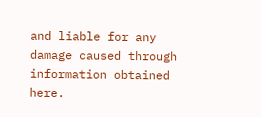and liable for any damage caused through information obtained here.